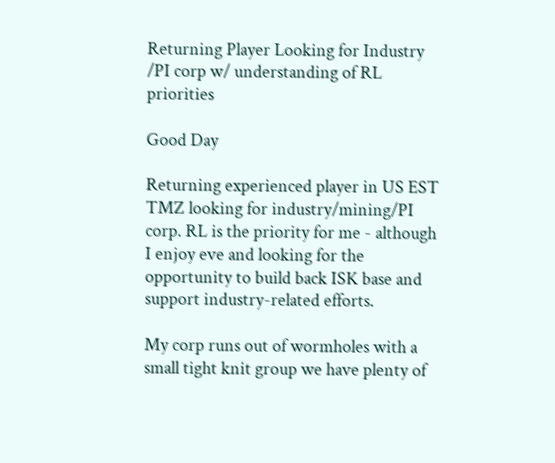Returning Player Looking for Industry /PI corp w/ understanding of RL priorities

Good Day

Returning experienced player in US EST TMZ looking for industry/mining/PI corp. RL is the priority for me - although I enjoy eve and looking for the opportunity to build back ISK base and support industry-related efforts.

My corp runs out of wormholes with a small tight knit group we have plenty of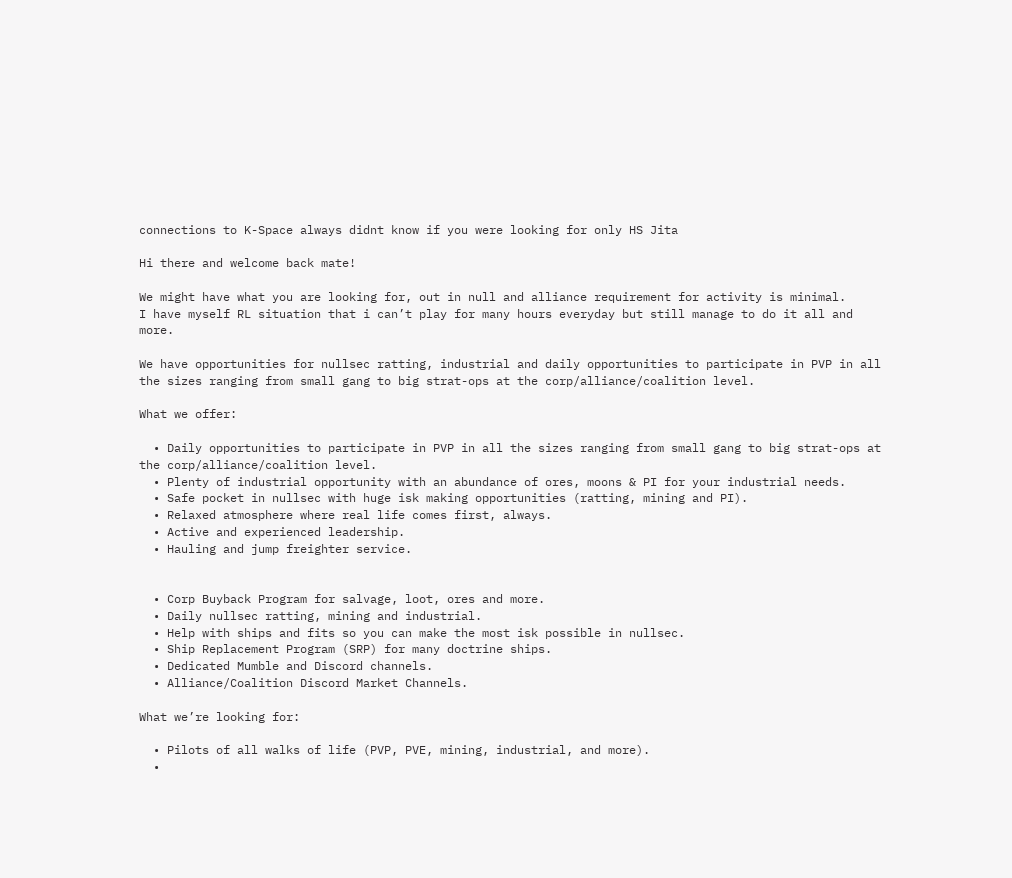connections to K-Space always didnt know if you were looking for only HS Jita

Hi there and welcome back mate!

We might have what you are looking for, out in null and alliance requirement for activity is minimal.
I have myself RL situation that i can’t play for many hours everyday but still manage to do it all and more.

We have opportunities for nullsec ratting, industrial and daily opportunities to participate in PVP in all the sizes ranging from small gang to big strat-ops at the corp/alliance/coalition level.

What we offer:

  • Daily opportunities to participate in PVP in all the sizes ranging from small gang to big strat-ops at the corp/alliance/coalition level.
  • Plenty of industrial opportunity with an abundance of ores, moons & PI for your industrial needs.
  • Safe pocket in nullsec with huge isk making opportunities (ratting, mining and PI).
  • Relaxed atmosphere where real life comes first, always.
  • Active and experienced leadership.
  • Hauling and jump freighter service.


  • Corp Buyback Program for salvage, loot, ores and more.
  • Daily nullsec ratting, mining and industrial.
  • Help with ships and fits so you can make the most isk possible in nullsec.
  • Ship Replacement Program (SRP) for many doctrine ships.
  • Dedicated Mumble and Discord channels.
  • Alliance/Coalition Discord Market Channels.

What we’re looking for:

  • Pilots of all walks of life (PVP, PVE, mining, industrial, and more).
  •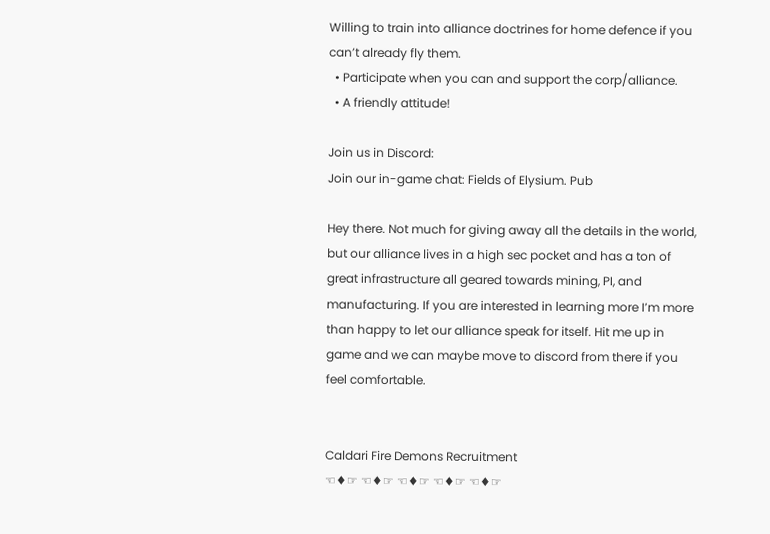Willing to train into alliance doctrines for home defence if you can’t already fly them.
  • Participate when you can and support the corp/alliance.
  • A friendly attitude!

Join us in Discord:
Join our in-game chat: Fields of Elysium. Pub

Hey there. Not much for giving away all the details in the world, but our alliance lives in a high sec pocket and has a ton of great infrastructure all geared towards mining, PI, and manufacturing. If you are interested in learning more I’m more than happy to let our alliance speak for itself. Hit me up in game and we can maybe move to discord from there if you feel comfortable.


Caldari Fire Demons Recruitment
☜♦☞ ☜♦☞ ☜♦☞ ☜♦☞ ☜♦☞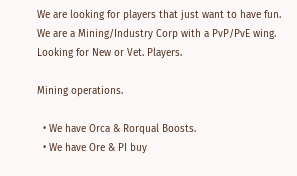We are looking for players that just want to have fun. We are a Mining/Industry Corp with a PvP/PvE wing. Looking for New or Vet. Players.

Mining operations.

  • We have Orca & Rorqual Boosts.
  • We have Ore & PI buy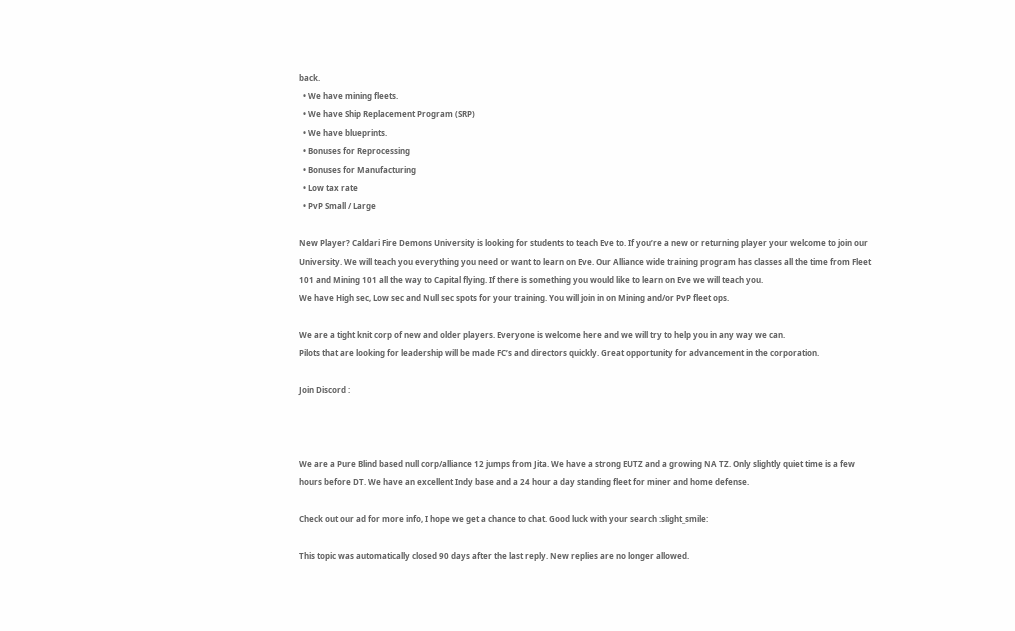back.
  • We have mining fleets.
  • We have Ship Replacement Program (SRP)
  • We have blueprints.
  • Bonuses for Reprocessing
  • Bonuses for Manufacturing
  • Low tax rate
  • PvP Small / Large

New Player? Caldari Fire Demons University is looking for students to teach Eve to. If you’re a new or returning player your welcome to join our University. We will teach you everything you need or want to learn on Eve. Our Alliance wide training program has classes all the time from Fleet 101 and Mining 101 all the way to Capital flying. If there is something you would like to learn on Eve we will teach you.
We have High sec, Low sec and Null sec spots for your training. You will join in on Mining and/or PvP fleet ops.

We are a tight knit corp of new and older players. Everyone is welcome here and we will try to help you in any way we can.
Pilots that are looking for leadership will be made FC’s and directors quickly. Great opportunity for advancement in the corporation.

Join Discord :



We are a Pure Blind based null corp/alliance 12 jumps from Jita. We have a strong EUTZ and a growing NA TZ. Only slightly quiet time is a few hours before DT. We have an excellent Indy base and a 24 hour a day standing fleet for miner and home defense.

Check out our ad for more info, I hope we get a chance to chat. Good luck with your search :slight_smile:

This topic was automatically closed 90 days after the last reply. New replies are no longer allowed.